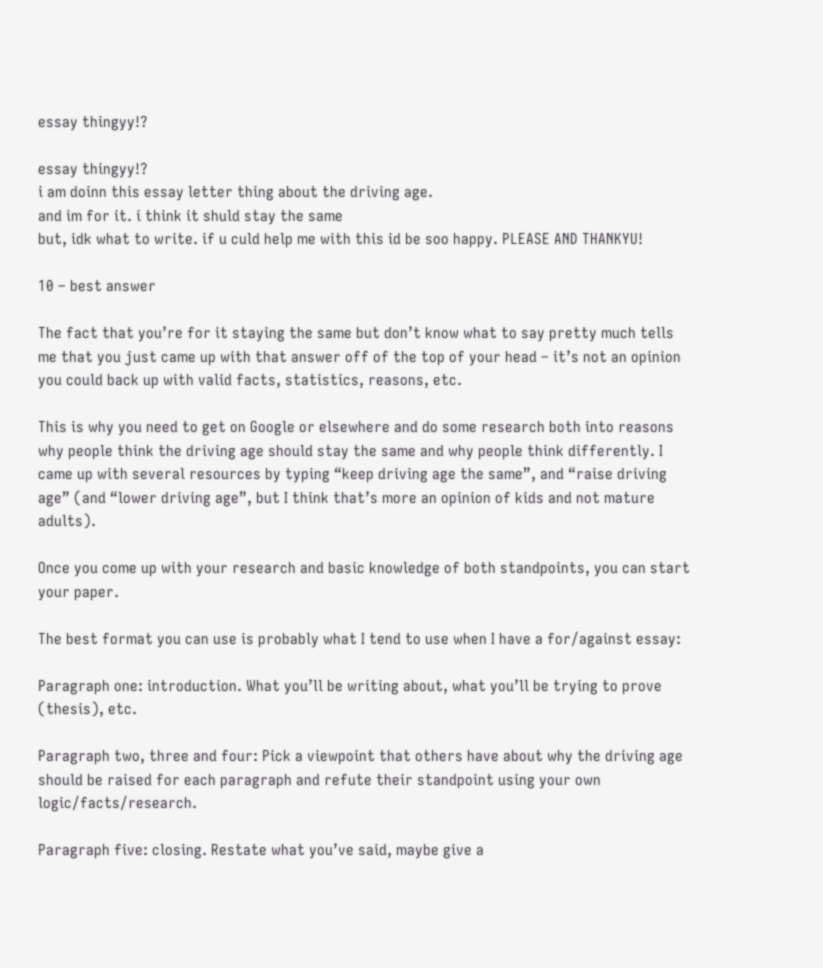essay thingyy!?

essay thingyy!?
i am doinn this essay letter thing about the driving age.
and im for it. i think it shuld stay the same
but, idk what to write. if u culd help me with this id be soo happy. PLEASE AND THANKYU!

10 – best answer

The fact that you’re for it staying the same but don’t know what to say pretty much tells me that you just came up with that answer off of the top of your head – it’s not an opinion you could back up with valid facts, statistics, reasons, etc.

This is why you need to get on Google or elsewhere and do some research both into reasons why people think the driving age should stay the same and why people think differently. I came up with several resources by typing “keep driving age the same”, and “raise driving age” (and “lower driving age”, but I think that’s more an opinion of kids and not mature adults).

Once you come up with your research and basic knowledge of both standpoints, you can start your paper.

The best format you can use is probably what I tend to use when I have a for/against essay:

Paragraph one: introduction. What you’ll be writing about, what you’ll be trying to prove (thesis), etc.

Paragraph two, three and four: Pick a viewpoint that others have about why the driving age should be raised for each paragraph and refute their standpoint using your own logic/facts/research.

Paragraph five: closing. Restate what you’ve said, maybe give a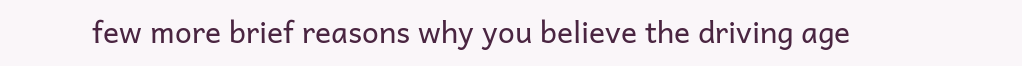few more brief reasons why you believe the driving age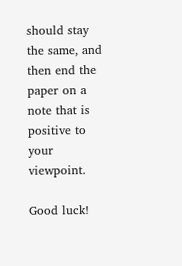should stay the same, and then end the paper on a note that is positive to your viewpoint.

Good luck!